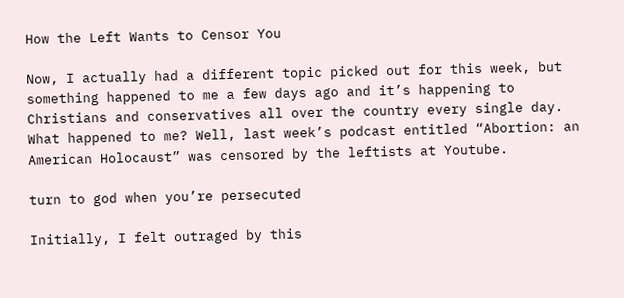How the Left Wants to Censor You

Now, I actually had a different topic picked out for this week, but something happened to me a few days ago and it’s happening to Christians and conservatives all over the country every single day. What happened to me? Well, last week’s podcast entitled “Abortion: an American Holocaust” was censored by the leftists at Youtube.

turn to god when you’re persecuted

Initially, I felt outraged by this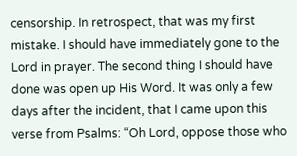censorship. In retrospect, that was my first mistake. I should have immediately gone to the Lord in prayer. The second thing I should have done was open up His Word. It was only a few days after the incident, that I came upon this verse from Psalms: “Oh Lord, oppose those who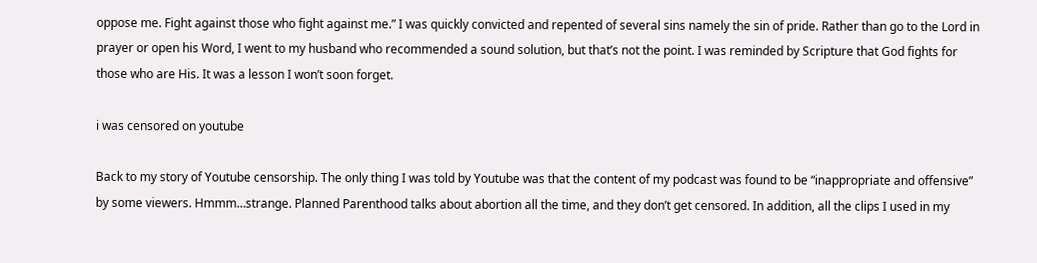oppose me. Fight against those who fight against me.” I was quickly convicted and repented of several sins namely the sin of pride. Rather than go to the Lord in prayer or open his Word, I went to my husband who recommended a sound solution, but that’s not the point. I was reminded by Scripture that God fights for those who are His. It was a lesson I won’t soon forget.

i was censored on youtube

Back to my story of Youtube censorship. The only thing I was told by Youtube was that the content of my podcast was found to be “inappropriate and offensive” by some viewers. Hmmm…strange. Planned Parenthood talks about abortion all the time, and they don’t get censored. In addition, all the clips I used in my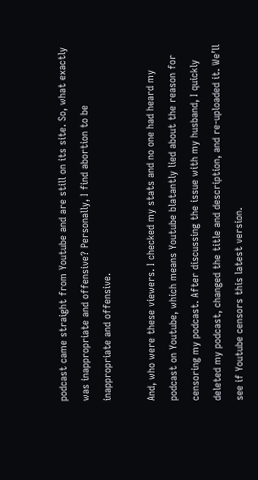podcast came straight from Youtube and are still on its site. So, what exactly was inappropriate and offensive? Personally, I find abortion to be inappropriate and offensive.

And, who were these viewers. I checked my stats and no one had heard my podcast on Youtube, which means Youtube blatantly lied about the reason for censoring my podcast. After discussing the issue with my husband, I quickly deleted my podcast, changed the title and description, and re-uploaded it. We’ll see if Youtube censors this latest version.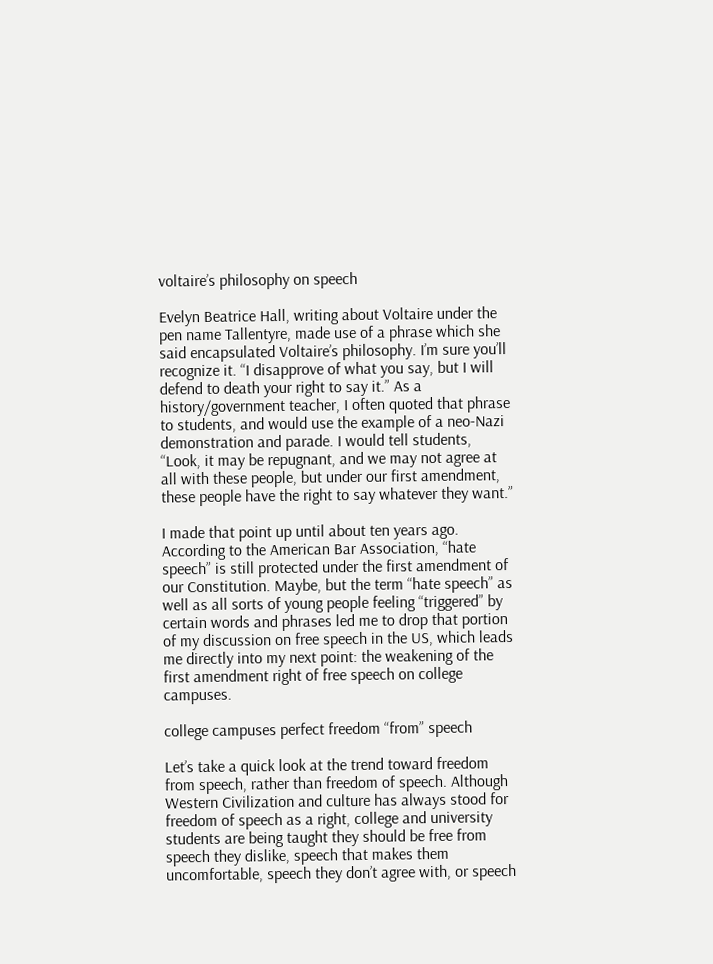voltaire’s philosophy on speech

Evelyn Beatrice Hall, writing about Voltaire under the pen name Tallentyre, made use of a phrase which she said encapsulated Voltaire’s philosophy. I’m sure you’ll recognize it. “I disapprove of what you say, but I will defend to death your right to say it.” As a history/government teacher, I often quoted that phrase to students, and would use the example of a neo-Nazi demonstration and parade. I would tell students, “Look, it may be repugnant, and we may not agree at all with these people, but under our first amendment, these people have the right to say whatever they want.”

I made that point up until about ten years ago. According to the American Bar Association, “hate speech” is still protected under the first amendment of our Constitution. Maybe, but the term “hate speech” as well as all sorts of young people feeling “triggered” by certain words and phrases led me to drop that portion of my discussion on free speech in the US, which leads me directly into my next point: the weakening of the first amendment right of free speech on college campuses.

college campuses perfect freedom “from” speech

Let’s take a quick look at the trend toward freedom from speech, rather than freedom of speech. Although Western Civilization and culture has always stood for freedom of speech as a right, college and university students are being taught they should be free from speech they dislike, speech that makes them uncomfortable, speech they don’t agree with, or speech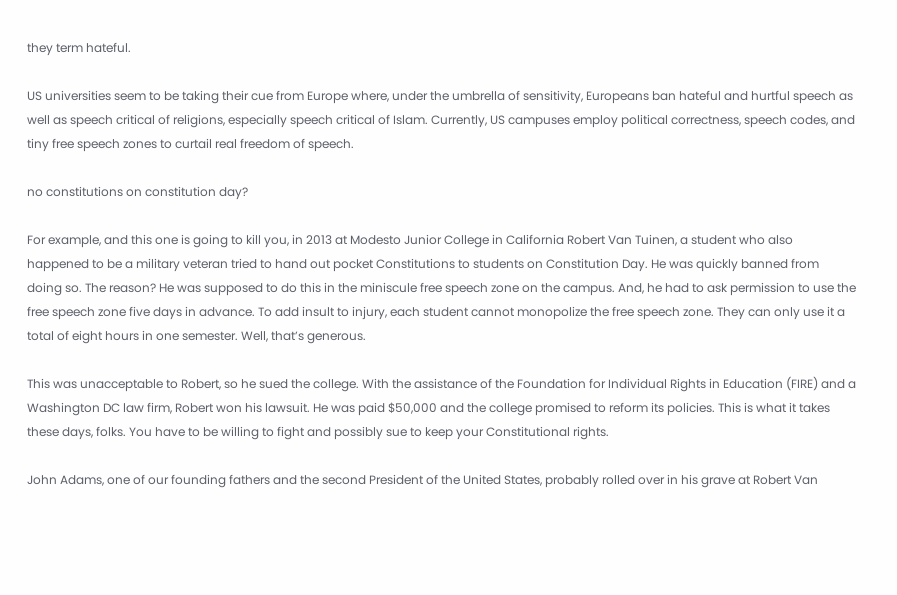they term hateful.

US universities seem to be taking their cue from Europe where, under the umbrella of sensitivity, Europeans ban hateful and hurtful speech as well as speech critical of religions, especially speech critical of Islam. Currently, US campuses employ political correctness, speech codes, and tiny free speech zones to curtail real freedom of speech.

no constitutions on constitution day?

For example, and this one is going to kill you, in 2013 at Modesto Junior College in California Robert Van Tuinen, a student who also happened to be a military veteran tried to hand out pocket Constitutions to students on Constitution Day. He was quickly banned from doing so. The reason? He was supposed to do this in the miniscule free speech zone on the campus. And, he had to ask permission to use the free speech zone five days in advance. To add insult to injury, each student cannot monopolize the free speech zone. They can only use it a total of eight hours in one semester. Well, that’s generous.

This was unacceptable to Robert, so he sued the college. With the assistance of the Foundation for Individual Rights in Education (FIRE) and a Washington DC law firm, Robert won his lawsuit. He was paid $50,000 and the college promised to reform its policies. This is what it takes these days, folks. You have to be willing to fight and possibly sue to keep your Constitutional rights.

John Adams, one of our founding fathers and the second President of the United States, probably rolled over in his grave at Robert Van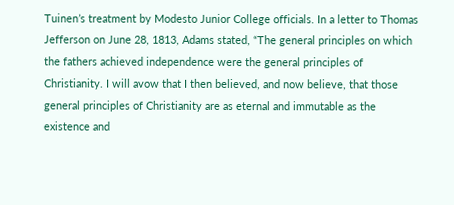Tuinen’s treatment by Modesto Junior College officials. In a letter to Thomas Jefferson on June 28, 1813, Adams stated, “The general principles on which the fathers achieved independence were the general principles of Christianity. I will avow that I then believed, and now believe, that those general principles of Christianity are as eternal and immutable as the existence and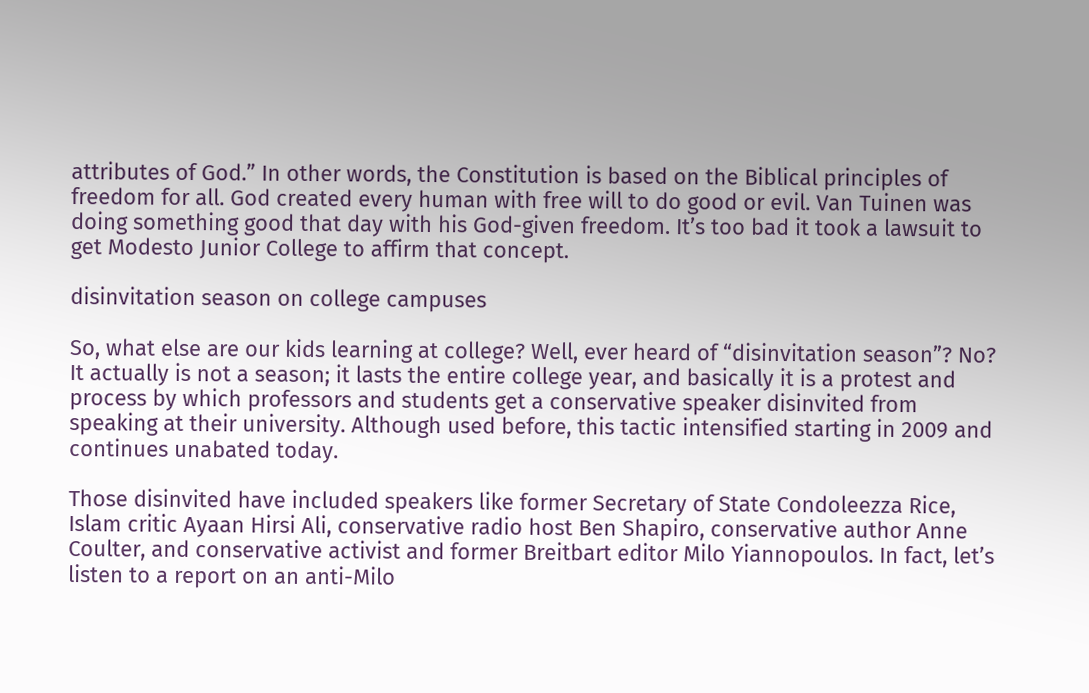attributes of God.” In other words, the Constitution is based on the Biblical principles of freedom for all. God created every human with free will to do good or evil. Van Tuinen was doing something good that day with his God-given freedom. It’s too bad it took a lawsuit to get Modesto Junior College to affirm that concept.

disinvitation season on college campuses

So, what else are our kids learning at college? Well, ever heard of “disinvitation season”? No? It actually is not a season; it lasts the entire college year, and basically it is a protest and process by which professors and students get a conservative speaker disinvited from speaking at their university. Although used before, this tactic intensified starting in 2009 and continues unabated today.

Those disinvited have included speakers like former Secretary of State Condoleezza Rice, Islam critic Ayaan Hirsi Ali, conservative radio host Ben Shapiro, conservative author Anne Coulter, and conservative activist and former Breitbart editor Milo Yiannopoulos. In fact, let’s listen to a report on an anti-Milo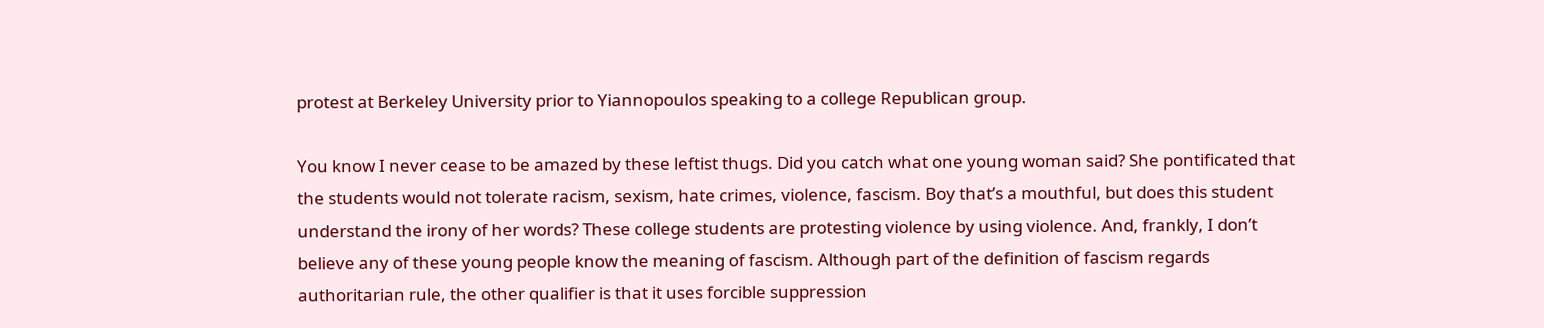protest at Berkeley University prior to Yiannopoulos speaking to a college Republican group.

You know I never cease to be amazed by these leftist thugs. Did you catch what one young woman said? She pontificated that the students would not tolerate racism, sexism, hate crimes, violence, fascism. Boy that’s a mouthful, but does this student understand the irony of her words? These college students are protesting violence by using violence. And, frankly, I don’t believe any of these young people know the meaning of fascism. Although part of the definition of fascism regards authoritarian rule, the other qualifier is that it uses forcible suppression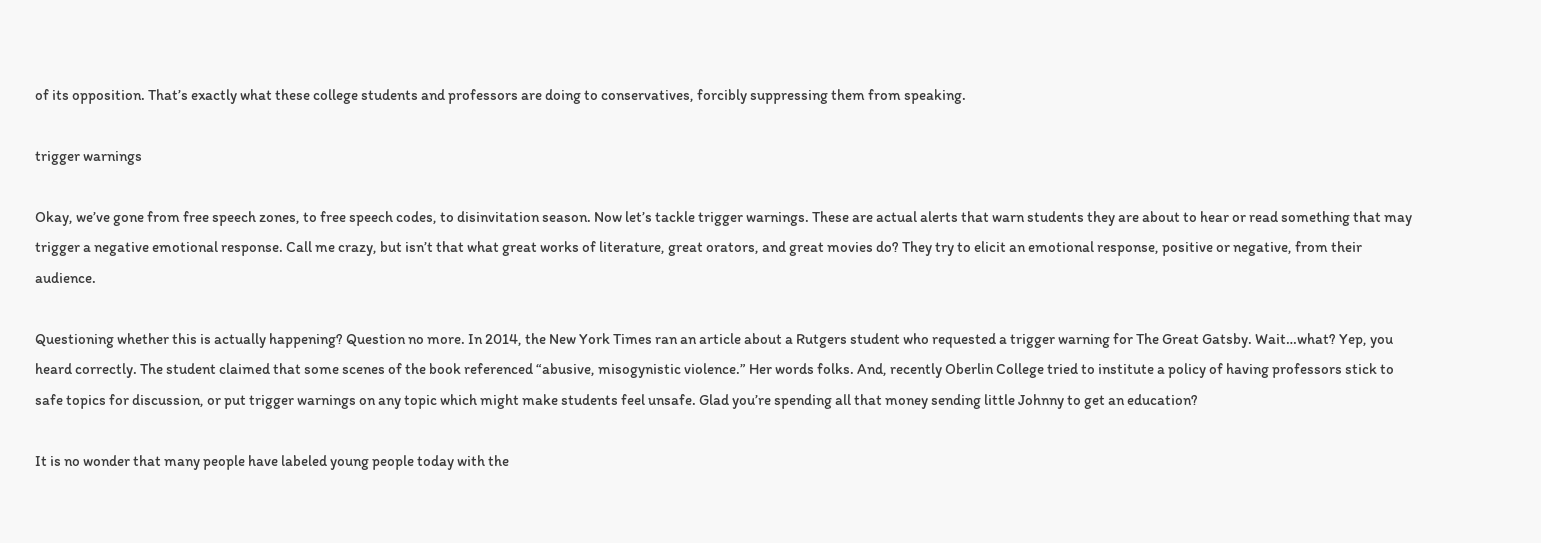of its opposition. That’s exactly what these college students and professors are doing to conservatives, forcibly suppressing them from speaking.

trigger warnings

Okay, we’ve gone from free speech zones, to free speech codes, to disinvitation season. Now let’s tackle trigger warnings. These are actual alerts that warn students they are about to hear or read something that may trigger a negative emotional response. Call me crazy, but isn’t that what great works of literature, great orators, and great movies do? They try to elicit an emotional response, positive or negative, from their audience.

Questioning whether this is actually happening? Question no more. In 2014, the New York Times ran an article about a Rutgers student who requested a trigger warning for The Great Gatsby. Wait…what? Yep, you heard correctly. The student claimed that some scenes of the book referenced “abusive, misogynistic violence.” Her words folks. And, recently Oberlin College tried to institute a policy of having professors stick to safe topics for discussion, or put trigger warnings on any topic which might make students feel unsafe. Glad you’re spending all that money sending little Johnny to get an education?

It is no wonder that many people have labeled young people today with the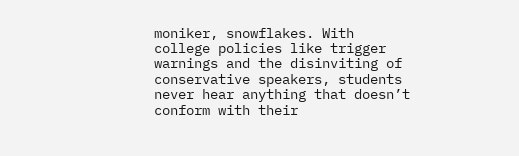moniker, snowflakes. With college policies like trigger warnings and the disinviting of conservative speakers, students never hear anything that doesn’t conform with their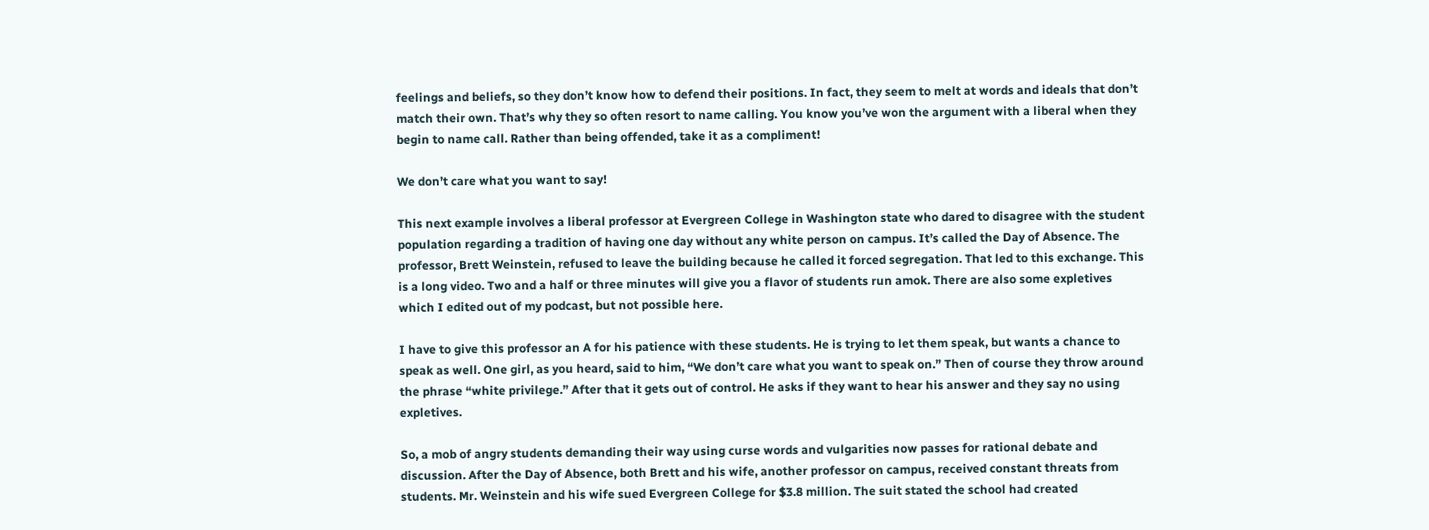feelings and beliefs, so they don’t know how to defend their positions. In fact, they seem to melt at words and ideals that don’t match their own. That’s why they so often resort to name calling. You know you’ve won the argument with a liberal when they begin to name call. Rather than being offended, take it as a compliment!

We don’t care what you want to say!

This next example involves a liberal professor at Evergreen College in Washington state who dared to disagree with the student population regarding a tradition of having one day without any white person on campus. It’s called the Day of Absence. The professor, Brett Weinstein, refused to leave the building because he called it forced segregation. That led to this exchange. This is a long video. Two and a half or three minutes will give you a flavor of students run amok. There are also some expletives which I edited out of my podcast, but not possible here.

I have to give this professor an A for his patience with these students. He is trying to let them speak, but wants a chance to speak as well. One girl, as you heard, said to him, “We don’t care what you want to speak on.” Then of course they throw around the phrase “white privilege.” After that it gets out of control. He asks if they want to hear his answer and they say no using expletives.

So, a mob of angry students demanding their way using curse words and vulgarities now passes for rational debate and discussion. After the Day of Absence, both Brett and his wife, another professor on campus, received constant threats from students. Mr. Weinstein and his wife sued Evergreen College for $3.8 million. The suit stated the school had created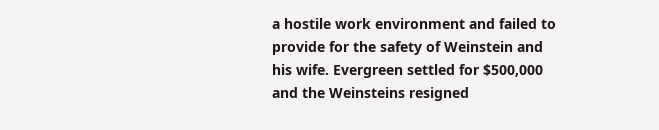a hostile work environment and failed to provide for the safety of Weinstein and his wife. Evergreen settled for $500,000 and the Weinsteins resigned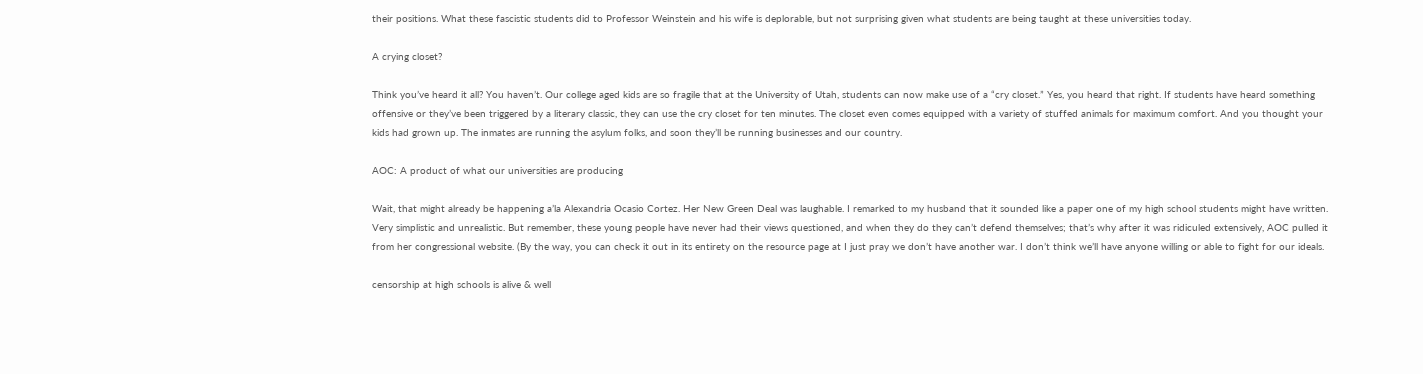their positions. What these fascistic students did to Professor Weinstein and his wife is deplorable, but not surprising given what students are being taught at these universities today.

A crying closet?

Think you’ve heard it all? You haven’t. Our college aged kids are so fragile that at the University of Utah, students can now make use of a “cry closet.” Yes, you heard that right. If students have heard something offensive or they’ve been triggered by a literary classic, they can use the cry closet for ten minutes. The closet even comes equipped with a variety of stuffed animals for maximum comfort. And you thought your kids had grown up. The inmates are running the asylum folks, and soon they’ll be running businesses and our country.

AOC: A product of what our universities are producing

Wait, that might already be happening a’la Alexandria Ocasio Cortez. Her New Green Deal was laughable. I remarked to my husband that it sounded like a paper one of my high school students might have written. Very simplistic and unrealistic. But remember, these young people have never had their views questioned, and when they do they can’t defend themselves; that’s why after it was ridiculed extensively, AOC pulled it from her congressional website. (By the way, you can check it out in its entirety on the resource page at I just pray we don’t have another war. I don’t think we’ll have anyone willing or able to fight for our ideals.

censorship at high schools is alive & well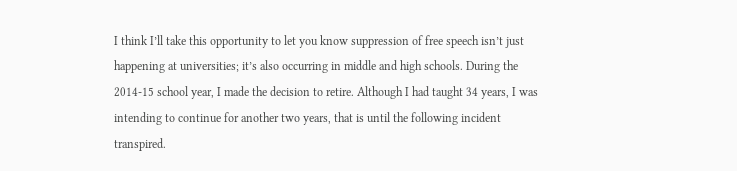I think I’ll take this opportunity to let you know suppression of free speech isn’t just happening at universities; it’s also occurring in middle and high schools. During the 2014-15 school year, I made the decision to retire. Although I had taught 34 years, I was intending to continue for another two years, that is until the following incident transpired.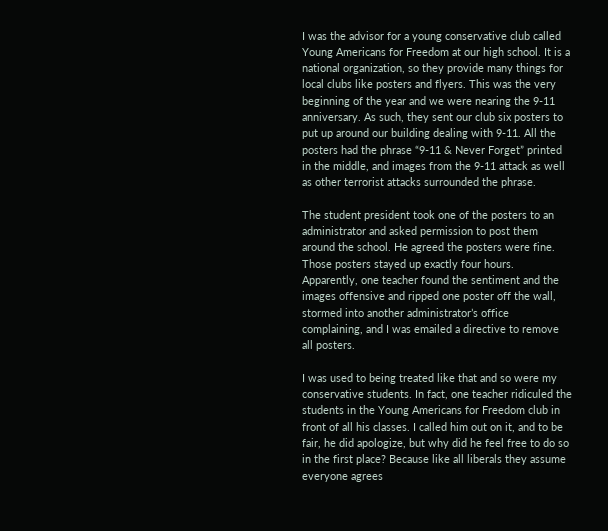I was the advisor for a young conservative club called Young Americans for Freedom at our high school. It is a national organization, so they provide many things for local clubs like posters and flyers. This was the very beginning of the year and we were nearing the 9-11 anniversary. As such, they sent our club six posters to put up around our building dealing with 9-11. All the posters had the phrase “9-11 & Never Forget” printed in the middle, and images from the 9-11 attack as well as other terrorist attacks surrounded the phrase.

The student president took one of the posters to an administrator and asked permission to post them around the school. He agreed the posters were fine. Those posters stayed up exactly four hours. Apparently, one teacher found the sentiment and the images offensive and ripped one poster off the wall, stormed into another administrator’s office complaining, and I was emailed a directive to remove all posters.

I was used to being treated like that and so were my conservative students. In fact, one teacher ridiculed the students in the Young Americans for Freedom club in front of all his classes. I called him out on it, and to be fair, he did apologize, but why did he feel free to do so in the first place? Because like all liberals they assume everyone agrees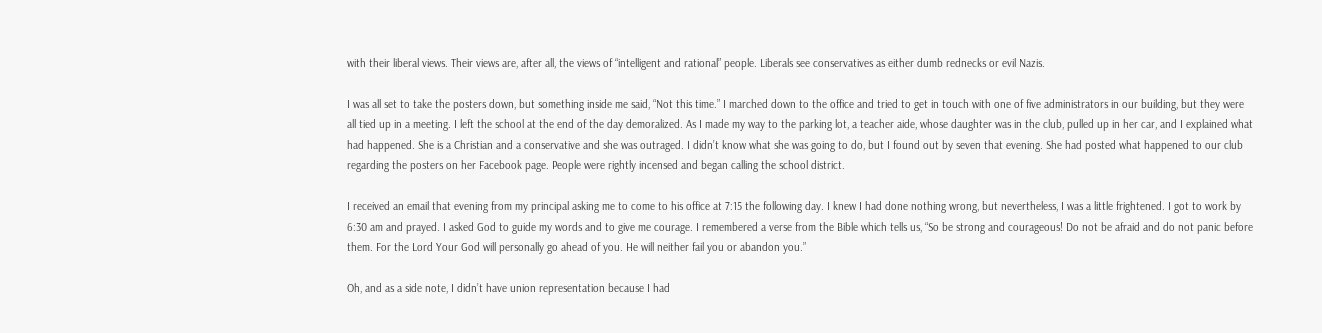with their liberal views. Their views are, after all, the views of “intelligent and rational” people. Liberals see conservatives as either dumb rednecks or evil Nazis.

I was all set to take the posters down, but something inside me said, “Not this time.” I marched down to the office and tried to get in touch with one of five administrators in our building, but they were all tied up in a meeting. I left the school at the end of the day demoralized. As I made my way to the parking lot, a teacher aide, whose daughter was in the club, pulled up in her car, and I explained what had happened. She is a Christian and a conservative and she was outraged. I didn’t know what she was going to do, but I found out by seven that evening. She had posted what happened to our club regarding the posters on her Facebook page. People were rightly incensed and began calling the school district.

I received an email that evening from my principal asking me to come to his office at 7:15 the following day. I knew I had done nothing wrong, but nevertheless, I was a little frightened. I got to work by 6:30 am and prayed. I asked God to guide my words and to give me courage. I remembered a verse from the Bible which tells us, “So be strong and courageous! Do not be afraid and do not panic before them. For the Lord Your God will personally go ahead of you. He will neither fail you or abandon you.”

Oh, and as a side note, I didn’t have union representation because I had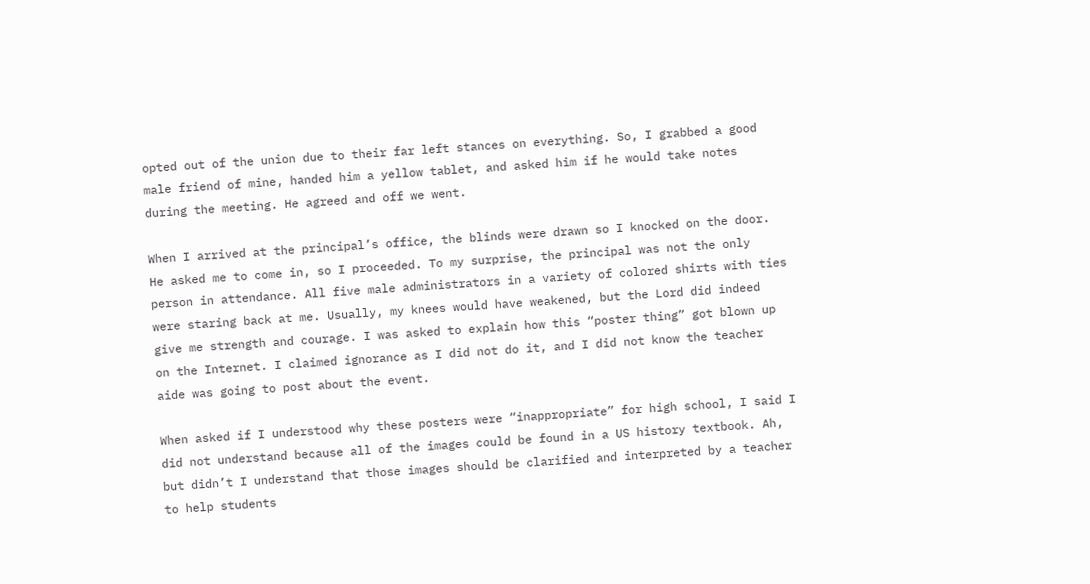opted out of the union due to their far left stances on everything. So, I grabbed a good male friend of mine, handed him a yellow tablet, and asked him if he would take notes during the meeting. He agreed and off we went.

When I arrived at the principal’s office, the blinds were drawn so I knocked on the door. He asked me to come in, so I proceeded. To my surprise, the principal was not the only person in attendance. All five male administrators in a variety of colored shirts with ties were staring back at me. Usually, my knees would have weakened, but the Lord did indeed give me strength and courage. I was asked to explain how this “poster thing” got blown up on the Internet. I claimed ignorance as I did not do it, and I did not know the teacher aide was going to post about the event.

When asked if I understood why these posters were “inappropriate” for high school, I said I did not understand because all of the images could be found in a US history textbook. Ah, but didn’t I understand that those images should be clarified and interpreted by a teacher to help students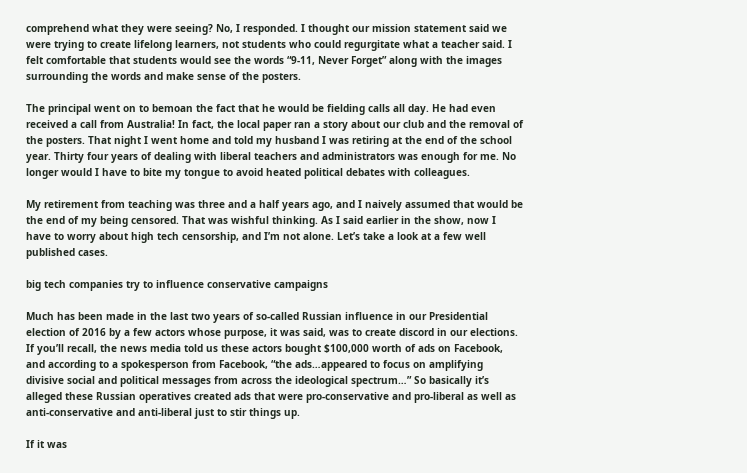comprehend what they were seeing? No, I responded. I thought our mission statement said we were trying to create lifelong learners, not students who could regurgitate what a teacher said. I felt comfortable that students would see the words “9-11, Never Forget” along with the images surrounding the words and make sense of the posters.

The principal went on to bemoan the fact that he would be fielding calls all day. He had even received a call from Australia! In fact, the local paper ran a story about our club and the removal of the posters. That night I went home and told my husband I was retiring at the end of the school year. Thirty four years of dealing with liberal teachers and administrators was enough for me. No longer would I have to bite my tongue to avoid heated political debates with colleagues.

My retirement from teaching was three and a half years ago, and I naively assumed that would be the end of my being censored. That was wishful thinking. As I said earlier in the show, now I have to worry about high tech censorship, and I’m not alone. Let’s take a look at a few well published cases.

big tech companies try to influence conservative campaigns

Much has been made in the last two years of so-called Russian influence in our Presidential election of 2016 by a few actors whose purpose, it was said, was to create discord in our elections. If you’ll recall, the news media told us these actors bought $100,000 worth of ads on Facebook, and according to a spokesperson from Facebook, “the ads…appeared to focus on amplifying divisive social and political messages from across the ideological spectrum…” So basically it’s alleged these Russian operatives created ads that were pro-conservative and pro-liberal as well as anti-conservative and anti-liberal just to stir things up.

If it was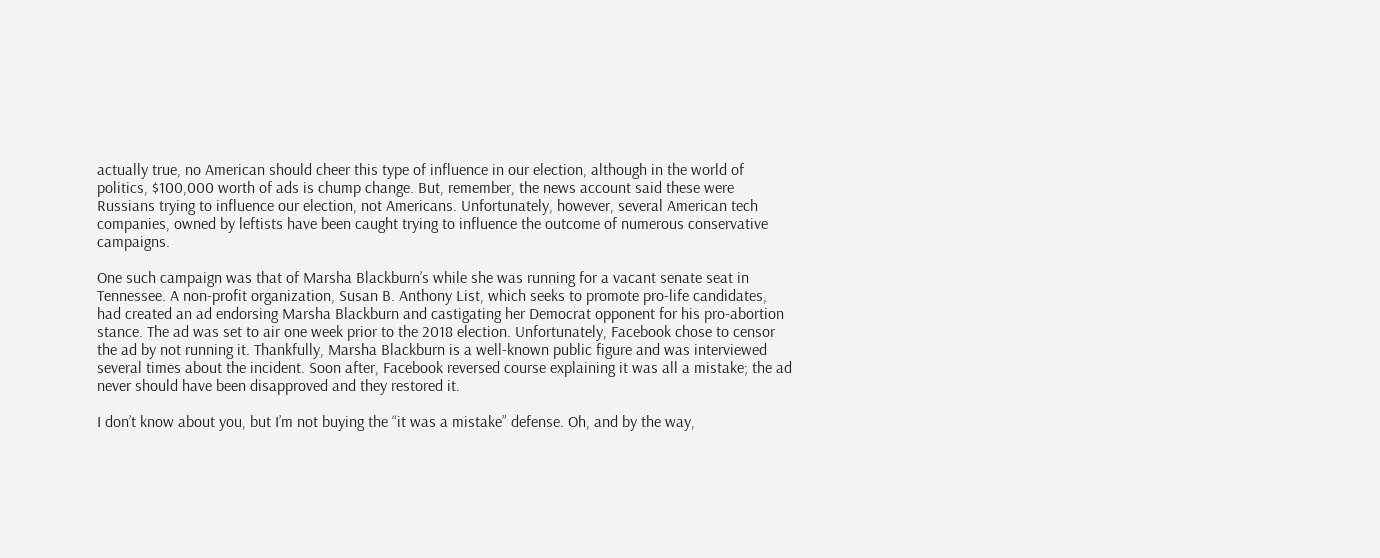actually true, no American should cheer this type of influence in our election, although in the world of politics, $100,000 worth of ads is chump change. But, remember, the news account said these were Russians trying to influence our election, not Americans. Unfortunately, however, several American tech companies, owned by leftists have been caught trying to influence the outcome of numerous conservative campaigns.

One such campaign was that of Marsha Blackburn’s while she was running for a vacant senate seat in Tennessee. A non-profit organization, Susan B. Anthony List, which seeks to promote pro-life candidates, had created an ad endorsing Marsha Blackburn and castigating her Democrat opponent for his pro-abortion stance. The ad was set to air one week prior to the 2018 election. Unfortunately, Facebook chose to censor the ad by not running it. Thankfully, Marsha Blackburn is a well-known public figure and was interviewed several times about the incident. Soon after, Facebook reversed course explaining it was all a mistake; the ad never should have been disapproved and they restored it.

I don’t know about you, but I’m not buying the “it was a mistake” defense. Oh, and by the way,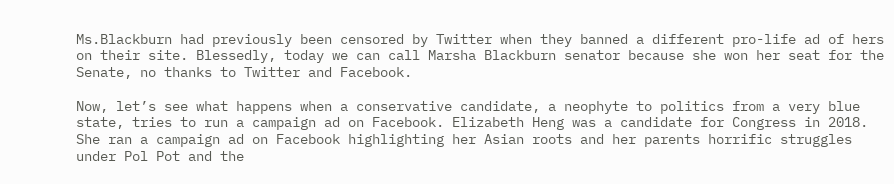Ms.Blackburn had previously been censored by Twitter when they banned a different pro-life ad of hers on their site. Blessedly, today we can call Marsha Blackburn senator because she won her seat for the Senate, no thanks to Twitter and Facebook.

Now, let’s see what happens when a conservative candidate, a neophyte to politics from a very blue state, tries to run a campaign ad on Facebook. Elizabeth Heng was a candidate for Congress in 2018. She ran a campaign ad on Facebook highlighting her Asian roots and her parents horrific struggles under Pol Pot and the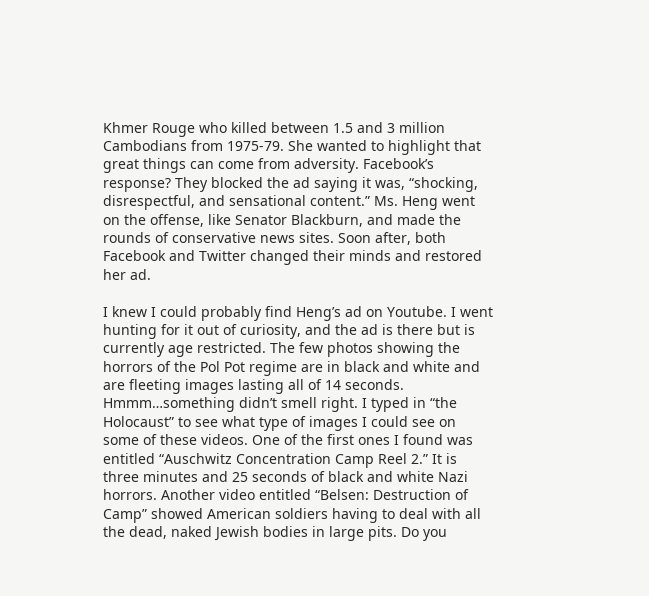Khmer Rouge who killed between 1.5 and 3 million Cambodians from 1975-79. She wanted to highlight that great things can come from adversity. Facebook’s response? They blocked the ad saying it was, “shocking, disrespectful, and sensational content.” Ms. Heng went on the offense, like Senator Blackburn, and made the rounds of conservative news sites. Soon after, both Facebook and Twitter changed their minds and restored her ad.

I knew I could probably find Heng’s ad on Youtube. I went hunting for it out of curiosity, and the ad is there but is currently age restricted. The few photos showing the horrors of the Pol Pot regime are in black and white and are fleeting images lasting all of 14 seconds. Hmmm…something didn’t smell right. I typed in “the Holocaust” to see what type of images I could see on some of these videos. One of the first ones I found was entitled “Auschwitz Concentration Camp Reel 2.” It is three minutes and 25 seconds of black and white Nazi horrors. Another video entitled “Belsen: Destruction of Camp” showed American soldiers having to deal with all the dead, naked Jewish bodies in large pits. Do you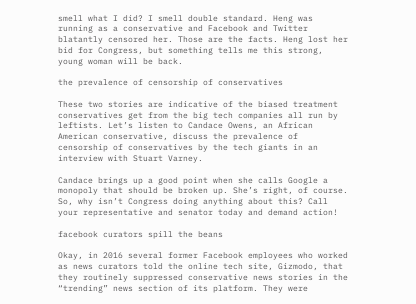smell what I did? I smell double standard. Heng was running as a conservative and Facebook and Twitter blatantly censored her. Those are the facts. Heng lost her bid for Congress, but something tells me this strong, young woman will be back.

the prevalence of censorship of conservatives

These two stories are indicative of the biased treatment conservatives get from the big tech companies all run by leftists. Let’s listen to Candace Owens, an African American conservative, discuss the prevalence of censorship of conservatives by the tech giants in an interview with Stuart Varney.

Candace brings up a good point when she calls Google a monopoly that should be broken up. She’s right, of course. So, why isn’t Congress doing anything about this? Call your representative and senator today and demand action!

facebook curators spill the beans

Okay, in 2016 several former Facebook employees who worked as news curators told the online tech site, Gizmodo, that they routinely suppressed conservative news stories in the “trending” news section of its platform. They were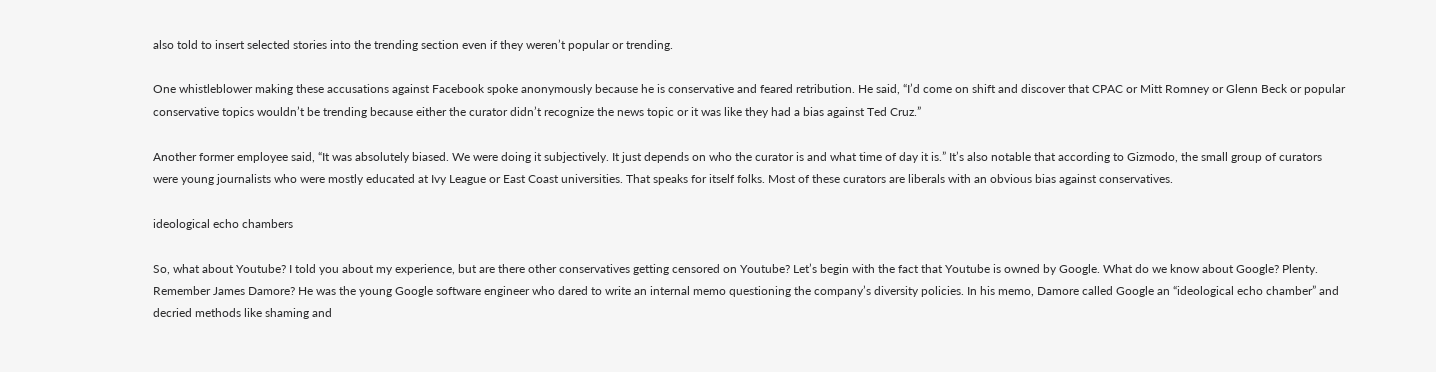also told to insert selected stories into the trending section even if they weren’t popular or trending.

One whistleblower making these accusations against Facebook spoke anonymously because he is conservative and feared retribution. He said, “I’d come on shift and discover that CPAC or Mitt Romney or Glenn Beck or popular conservative topics wouldn’t be trending because either the curator didn’t recognize the news topic or it was like they had a bias against Ted Cruz.”

Another former employee said, “It was absolutely biased. We were doing it subjectively. It just depends on who the curator is and what time of day it is.” It’s also notable that according to Gizmodo, the small group of curators were young journalists who were mostly educated at Ivy League or East Coast universities. That speaks for itself folks. Most of these curators are liberals with an obvious bias against conservatives.

ideological echo chambers

So, what about Youtube? I told you about my experience, but are there other conservatives getting censored on Youtube? Let’s begin with the fact that Youtube is owned by Google. What do we know about Google? Plenty. Remember James Damore? He was the young Google software engineer who dared to write an internal memo questioning the company’s diversity policies. In his memo, Damore called Google an “ideological echo chamber” and decried methods like shaming and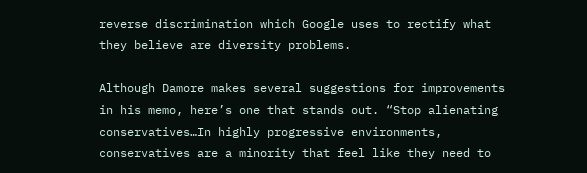reverse discrimination which Google uses to rectify what they believe are diversity problems.

Although Damore makes several suggestions for improvements in his memo, here’s one that stands out. “Stop alienating conservatives…In highly progressive environments, conservatives are a minority that feel like they need to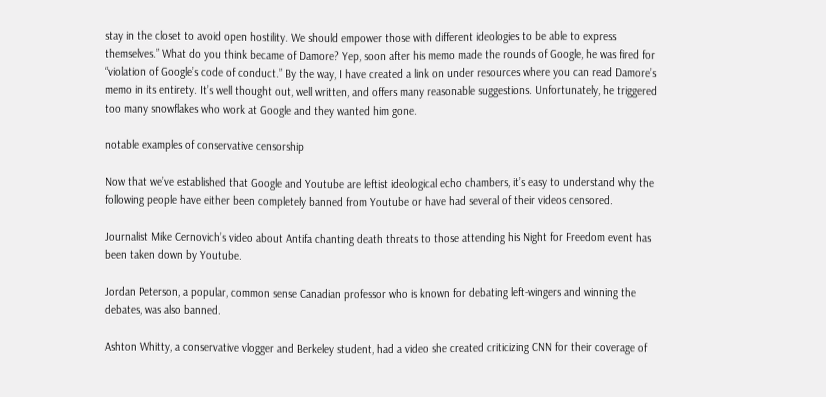stay in the closet to avoid open hostility. We should empower those with different ideologies to be able to express themselves.” What do you think became of Damore? Yep, soon after his memo made the rounds of Google, he was fired for “violation of Google’s code of conduct.” By the way, I have created a link on under resources where you can read Damore’s memo in its entirety. It’s well thought out, well written, and offers many reasonable suggestions. Unfortunately, he triggered too many snowflakes who work at Google and they wanted him gone.

notable examples of conservative censorship

Now that we’ve established that Google and Youtube are leftist ideological echo chambers, it’s easy to understand why the following people have either been completely banned from Youtube or have had several of their videos censored.

Journalist Mike Cernovich’s video about Antifa chanting death threats to those attending his Night for Freedom event has been taken down by Youtube.

Jordan Peterson, a popular, common sense Canadian professor who is known for debating left-wingers and winning the debates, was also banned.

Ashton Whitty, a conservative vlogger and Berkeley student, had a video she created criticizing CNN for their coverage of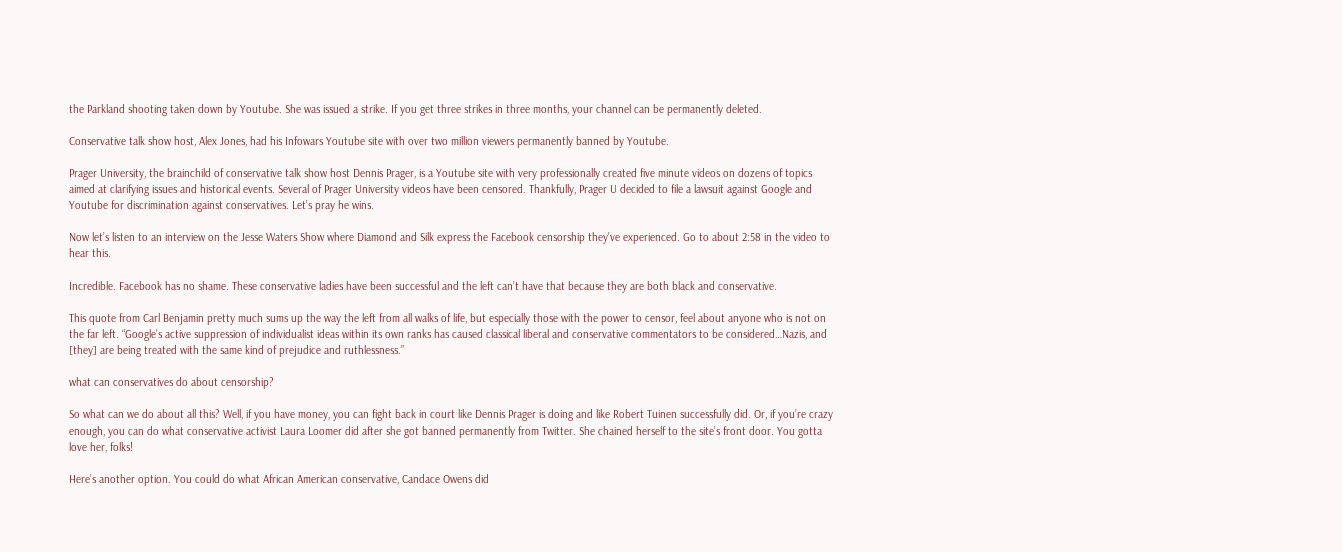the Parkland shooting taken down by Youtube. She was issued a strike. If you get three strikes in three months, your channel can be permanently deleted.

Conservative talk show host, Alex Jones, had his Infowars Youtube site with over two million viewers permanently banned by Youtube.

Prager University, the brainchild of conservative talk show host Dennis Prager, is a Youtube site with very professionally created five minute videos on dozens of topics aimed at clarifying issues and historical events. Several of Prager University videos have been censored. Thankfully, Prager U decided to file a lawsuit against Google and Youtube for discrimination against conservatives. Let’s pray he wins.

Now let’s listen to an interview on the Jesse Waters Show where Diamond and Silk express the Facebook censorship they’ve experienced. Go to about 2:58 in the video to hear this.

Incredible. Facebook has no shame. These conservative ladies have been successful and the left can’t have that because they are both black and conservative.

This quote from Carl Benjamin pretty much sums up the way the left from all walks of life, but especially those with the power to censor, feel about anyone who is not on the far left. “Google’s active suppression of individualist ideas within its own ranks has caused classical liberal and conservative commentators to be considered…Nazis, and [they] are being treated with the same kind of prejudice and ruthlessness.”

what can conservatives do about censorship?

So what can we do about all this? Well, if you have money, you can fight back in court like Dennis Prager is doing and like Robert Tuinen successfully did. Or, if you’re crazy enough, you can do what conservative activist Laura Loomer did after she got banned permanently from Twitter. She chained herself to the site’s front door. You gotta love her, folks!

Here’s another option. You could do what African American conservative, Candace Owens did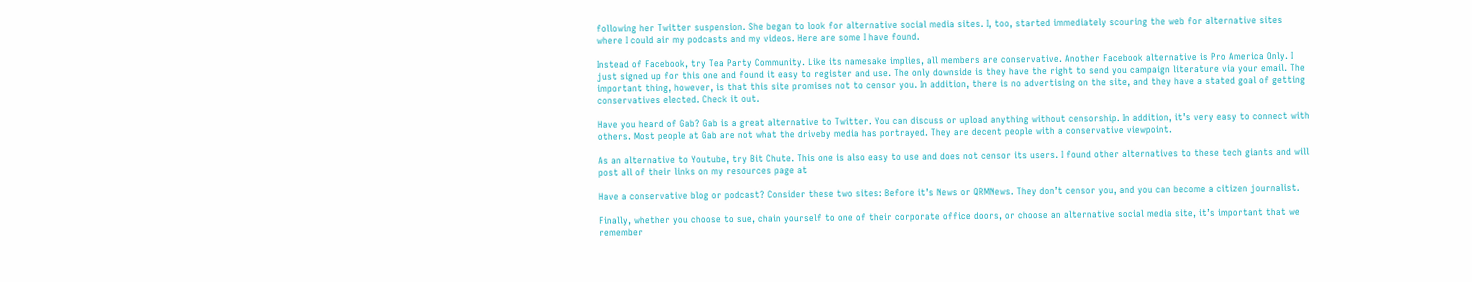following her Twitter suspension. She began to look for alternative social media sites. I, too, started immediately scouring the web for alternative sites where I could air my podcasts and my videos. Here are some I have found.

Instead of Facebook, try Tea Party Community. Like its namesake implies, all members are conservative. Another Facebook alternative is Pro America Only. I just signed up for this one and found it easy to register and use. The only downside is they have the right to send you campaign literature via your email. The important thing, however, is that this site promises not to censor you. In addition, there is no advertising on the site, and they have a stated goal of getting conservatives elected. Check it out.

Have you heard of Gab? Gab is a great alternative to Twitter. You can discuss or upload anything without censorship. In addition, it’s very easy to connect with others. Most people at Gab are not what the driveby media has portrayed. They are decent people with a conservative viewpoint.

As an alternative to Youtube, try Bit Chute. This one is also easy to use and does not censor its users. I found other alternatives to these tech giants and will post all of their links on my resources page at

Have a conservative blog or podcast? Consider these two sites: Before it’s News or QRMNews. They don’t censor you, and you can become a citizen journalist.

Finally, whether you choose to sue, chain yourself to one of their corporate office doors, or choose an alternative social media site, it’s important that we remember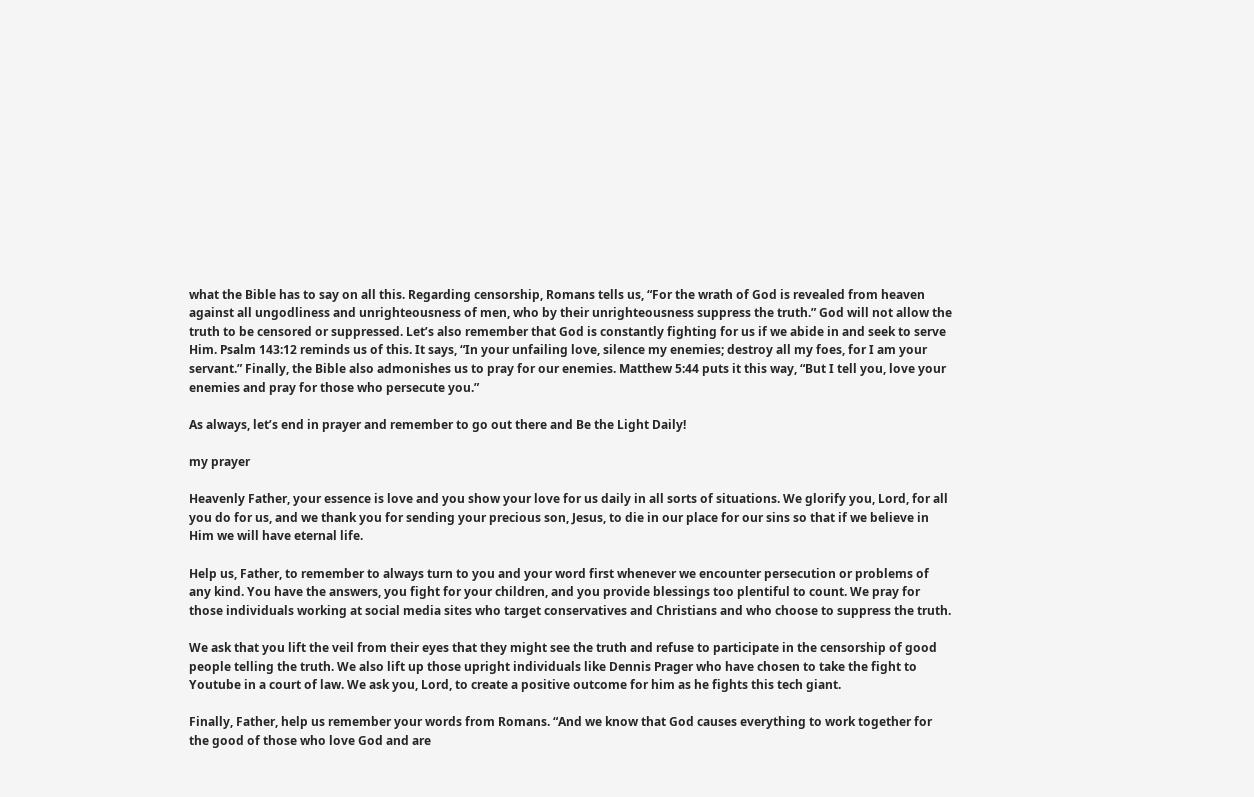what the Bible has to say on all this. Regarding censorship, Romans tells us, “For the wrath of God is revealed from heaven against all ungodliness and unrighteousness of men, who by their unrighteousness suppress the truth.” God will not allow the truth to be censored or suppressed. Let’s also remember that God is constantly fighting for us if we abide in and seek to serve Him. Psalm 143:12 reminds us of this. It says, “In your unfailing love, silence my enemies; destroy all my foes, for I am your servant.” Finally, the Bible also admonishes us to pray for our enemies. Matthew 5:44 puts it this way, “But I tell you, love your enemies and pray for those who persecute you.”

As always, let’s end in prayer and remember to go out there and Be the Light Daily!

my prayer

Heavenly Father, your essence is love and you show your love for us daily in all sorts of situations. We glorify you, Lord, for all you do for us, and we thank you for sending your precious son, Jesus, to die in our place for our sins so that if we believe in Him we will have eternal life.

Help us, Father, to remember to always turn to you and your word first whenever we encounter persecution or problems of any kind. You have the answers, you fight for your children, and you provide blessings too plentiful to count. We pray for those individuals working at social media sites who target conservatives and Christians and who choose to suppress the truth.

We ask that you lift the veil from their eyes that they might see the truth and refuse to participate in the censorship of good people telling the truth. We also lift up those upright individuals like Dennis Prager who have chosen to take the fight to Youtube in a court of law. We ask you, Lord, to create a positive outcome for him as he fights this tech giant.

Finally, Father, help us remember your words from Romans. “And we know that God causes everything to work together for the good of those who love God and are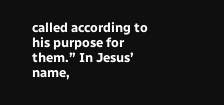called according to his purpose for them.” In Jesus’ name,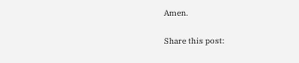Amen.

Share this post: